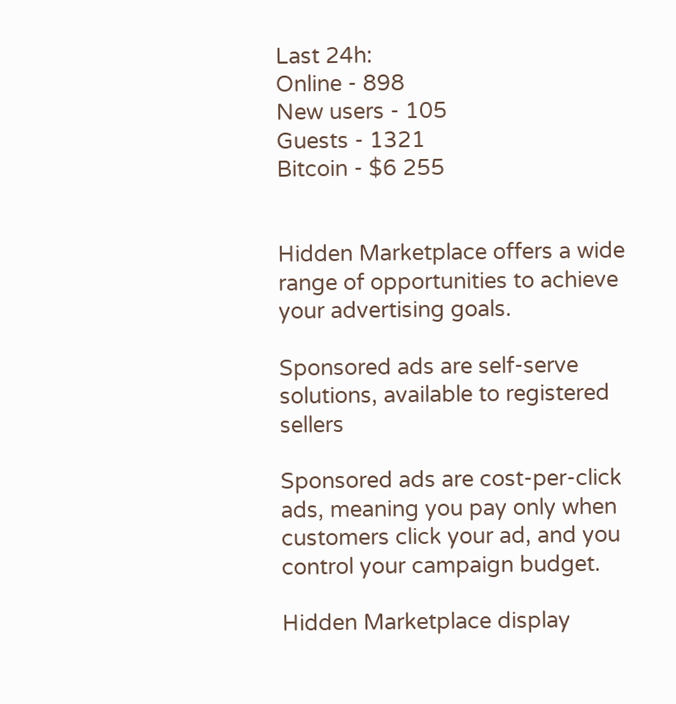Last 24h:
Online - 898
New users - 105
Guests - 1321
Bitcoin - $6 255


Hidden Marketplace offers a wide range of opportunities to achieve your advertising goals.

Sponsored ads are self-serve solutions, available to registered sellers

Sponsored ads are cost-per-click ads, meaning you pay only when customers click your ad, and you control your campaign budget.

Hidden Marketplace display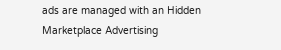ads are managed with an Hidden Marketplace Advertising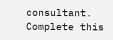consultant. Complete this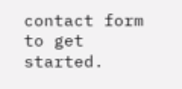contact form to get started.